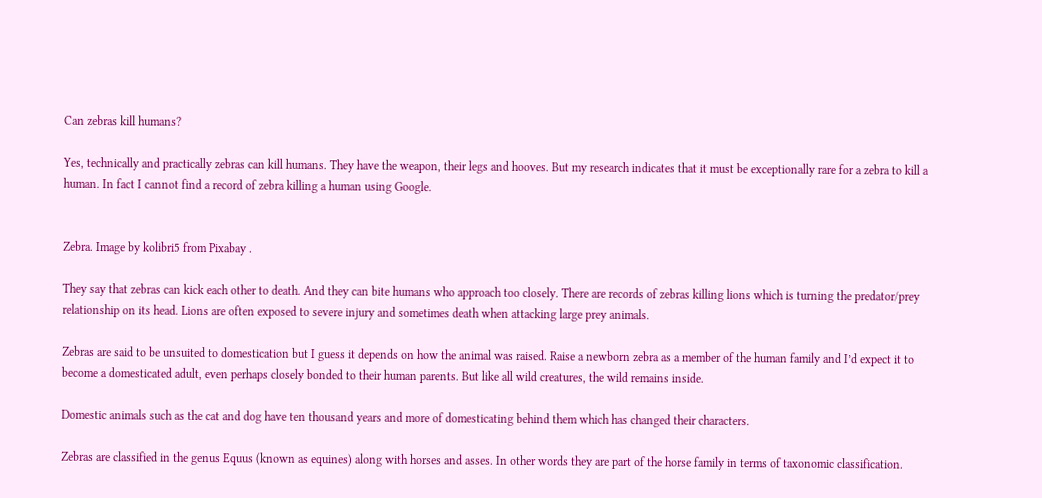Can zebras kill humans?

Yes, technically and practically zebras can kill humans. They have the weapon, their legs and hooves. But my research indicates that it must be exceptionally rare for a zebra to kill a human. In fact I cannot find a record of zebra killing a human using Google.


Zebra. Image by kolibri5 from Pixabay .

They say that zebras can kick each other to death. And they can bite humans who approach too closely. There are records of zebras killing lions which is turning the predator/prey relationship on its head. Lions are often exposed to severe injury and sometimes death when attacking large prey animals.

Zebras are said to be unsuited to domestication but I guess it depends on how the animal was raised. Raise a newborn zebra as a member of the human family and I’d expect it to become a domesticated adult, even perhaps closely bonded to their human parents. But like all wild creatures, the wild remains inside.

Domestic animals such as the cat and dog have ten thousand years and more of domesticating behind them which has changed their characters.

Zebras are classified in the genus Equus (known as equines) along with horses and asses. In other words they are part of the horse family in terms of taxonomic classification.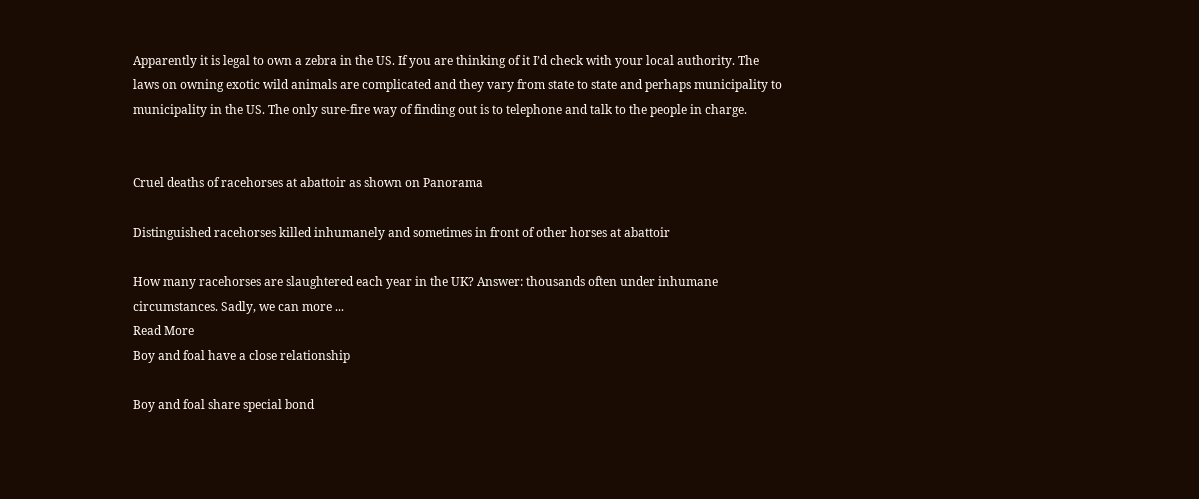Apparently it is legal to own a zebra in the US. If you are thinking of it I’d check with your local authority. The laws on owning exotic wild animals are complicated and they vary from state to state and perhaps municipality to municipality in the US. The only sure-fire way of finding out is to telephone and talk to the people in charge.


Cruel deaths of racehorses at abattoir as shown on Panorama

Distinguished racehorses killed inhumanely and sometimes in front of other horses at abattoir

How many racehorses are slaughtered each year in the UK? Answer: thousands often under inhumane circumstances. Sadly, we can more ...
Read More
Boy and foal have a close relationship

Boy and foal share special bond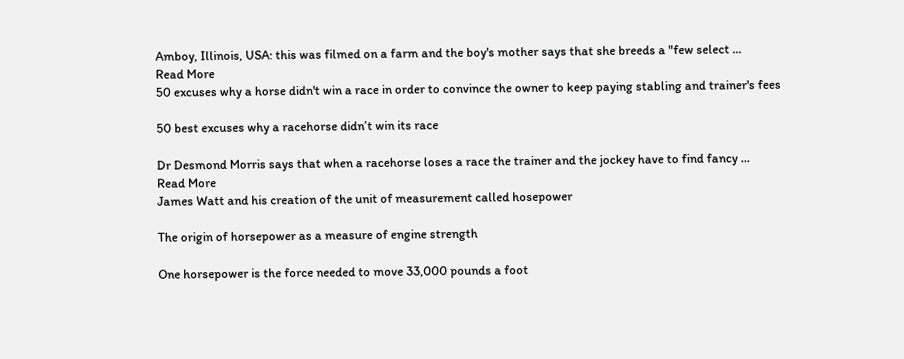Amboy, Illinois, USA: this was filmed on a farm and the boy's mother says that she breeds a "few select ...
Read More
50 excuses why a horse didn't win a race in order to convince the owner to keep paying stabling and trainer's fees

50 best excuses why a racehorse didn’t win its race

Dr Desmond Morris says that when a racehorse loses a race the trainer and the jockey have to find fancy ...
Read More
James Watt and his creation of the unit of measurement called hosepower

The origin of horsepower as a measure of engine strength

One horsepower is the force needed to move 33,000 pounds a foot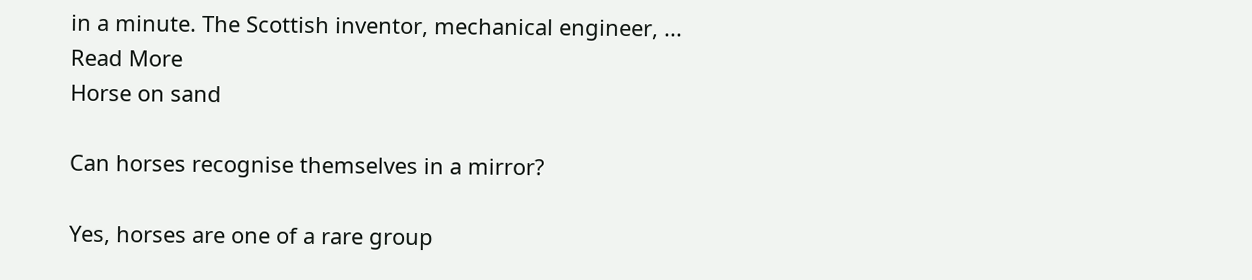in a minute. The Scottish inventor, mechanical engineer, ...
Read More
Horse on sand

Can horses recognise themselves in a mirror?

Yes, horses are one of a rare group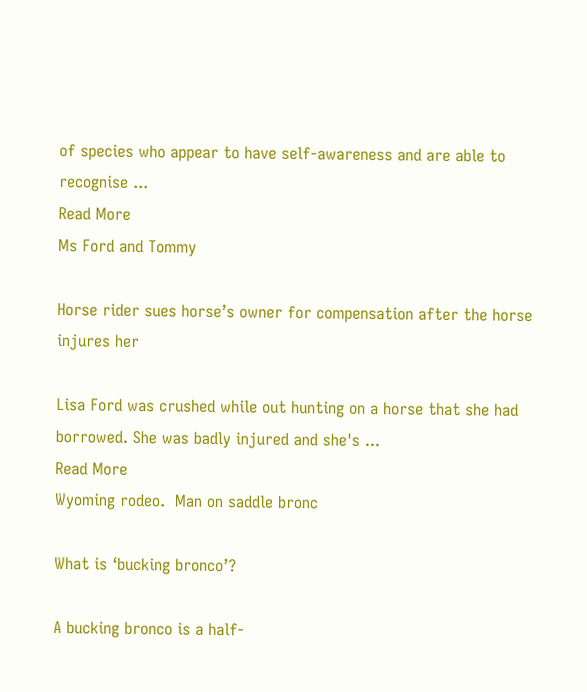of species who appear to have self-awareness and are able to recognise ...
Read More
Ms Ford and Tommy

Horse rider sues horse’s owner for compensation after the horse injures her

Lisa Ford was crushed while out hunting on a horse that she had borrowed. She was badly injured and she's ...
Read More
Wyoming rodeo.  Man on saddle bronc

What is ‘bucking bronco’?

A bucking bronco is a half-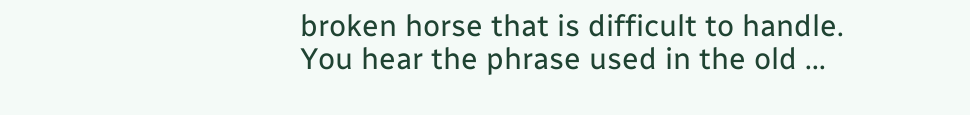broken horse that is difficult to handle. You hear the phrase used in the old ...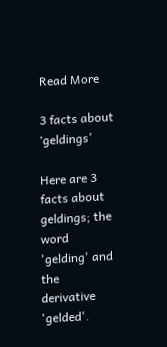Read More

3 facts about ‘geldings’

Here are 3 facts about geldings; the word 'gelding' and the derivative 'gelded'.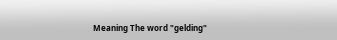Meaning The word "gelding"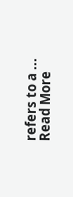refers to a ...
Read More